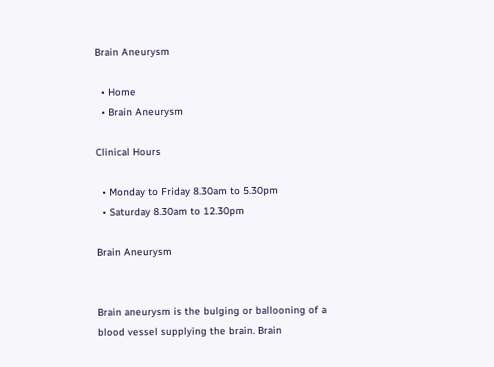Brain Aneurysm

  • Home
  • Brain Aneurysm

Clinical Hours

  • Monday to Friday 8.30am to 5.30pm
  • Saturday 8.30am to 12.30pm

Brain Aneurysm


Brain aneurysm is the bulging or ballooning of a blood vessel supplying the brain. Brain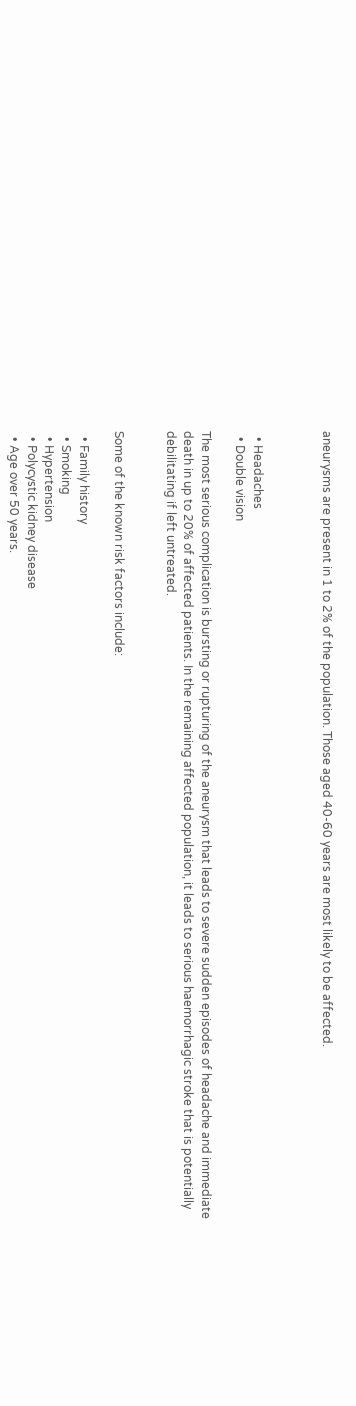aneurysms are present in 1 to 2% of the population. Those aged 40-60 years are most likely to be affected.



  • Headaches
  • Double vision

The most serious complication is bursting or rupturing of the aneurysm that leads to severe sudden episodes of headache and immediate death in up to 20% of affected patients. In the remaining affected population, it leads to serious haemorrhagic stroke that is potentially debilitating if left untreated.


Some of the known risk factors include:

  • Family history
  • Smoking
  • Hypertension
  • Polycystic kidney disease
  • Age over 50 years.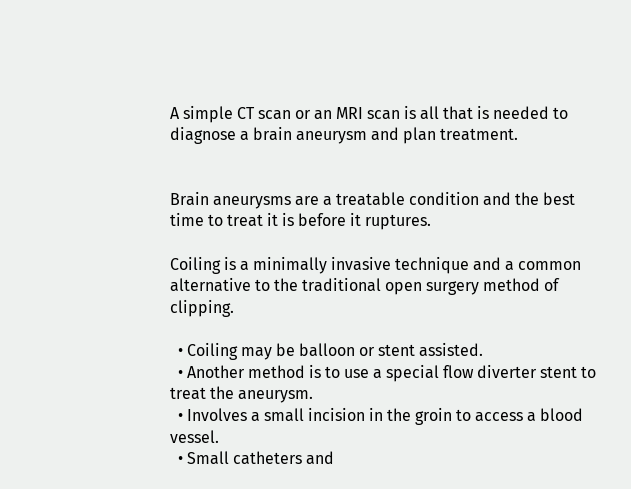A simple CT scan or an MRI scan is all that is needed to diagnose a brain aneurysm and plan treatment.


Brain aneurysms are a treatable condition and the best time to treat it is before it ruptures.

Coiling is a minimally invasive technique and a common alternative to the traditional open surgery method of clipping.

  • Coiling may be balloon or stent assisted.
  • Another method is to use a special flow diverter stent to treat the aneurysm.
  • Involves a small incision in the groin to access a blood vessel.
  • Small catheters and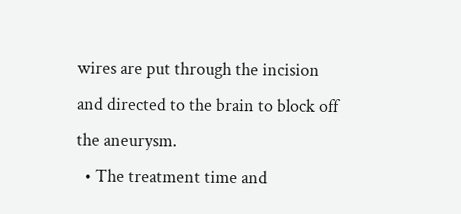wires are put through the incision and directed to the brain to block off the aneurysm.
  • The treatment time and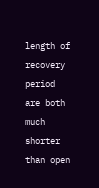length of recovery period are both much shorter than open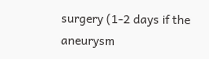surgery (1-2 days if the aneurysm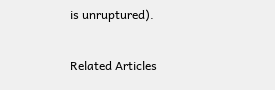is unruptured).

Related Articles